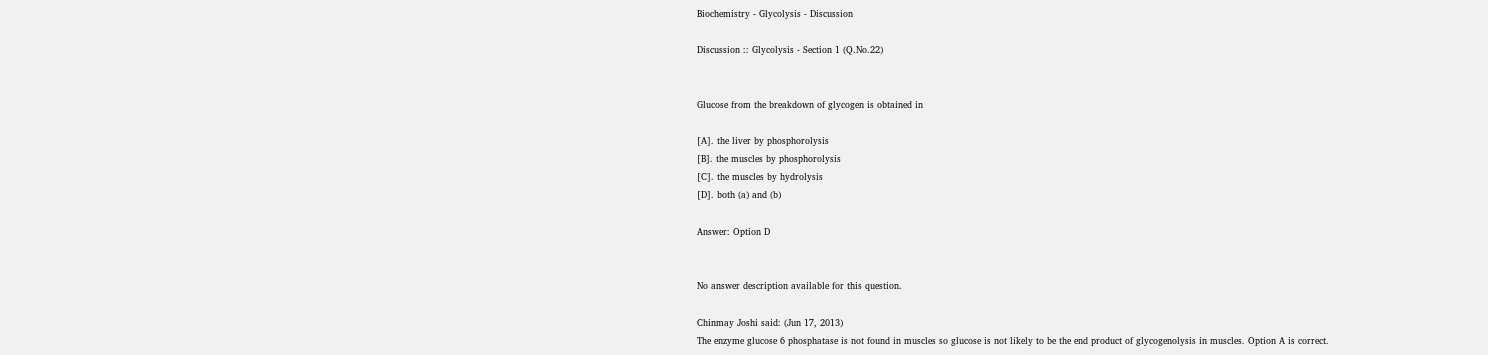Biochemistry - Glycolysis - Discussion

Discussion :: Glycolysis - Section 1 (Q.No.22)


Glucose from the breakdown of glycogen is obtained in

[A]. the liver by phosphorolysis
[B]. the muscles by phosphorolysis
[C]. the muscles by hydrolysis
[D]. both (a) and (b)

Answer: Option D


No answer description available for this question.

Chinmay Joshi said: (Jun 17, 2013)
The enzyme glucose 6 phosphatase is not found in muscles so glucose is not likely to be the end product of glycogenolysis in muscles. Option A is correct.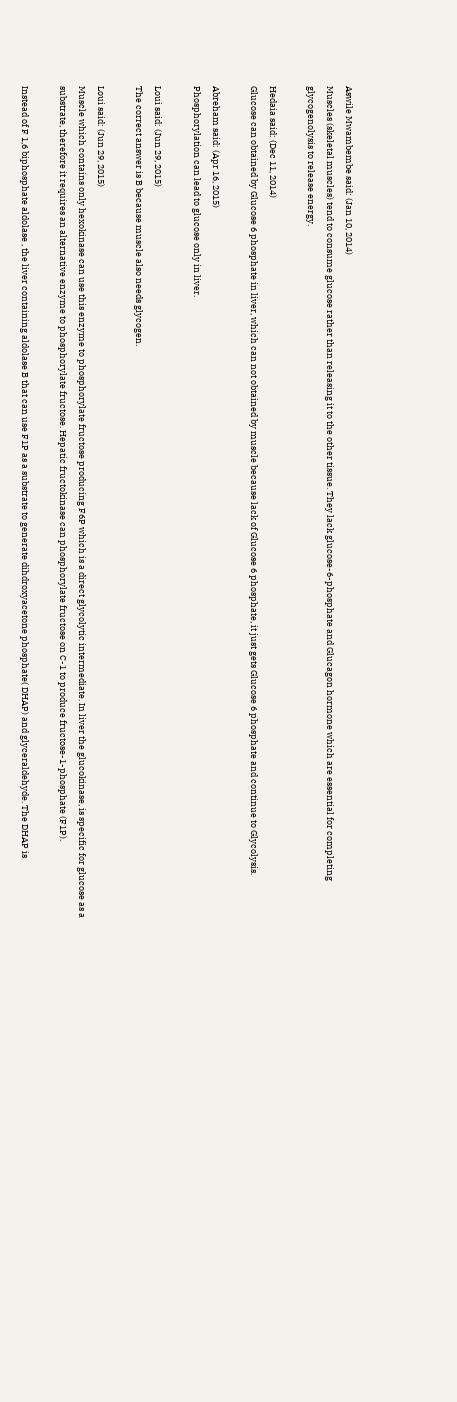Aswile Mwambembe said: (Jan 10, 2014)
Muscles (skeletal muscles) tend to consume glucose rather than releasing it to the other tissue. They lack glucose-6-phosphate and Glucagon hormone which are essential for completing glycogenolysis to release energy.

Hedaia said: (Dec 11, 2014)
Glucose can obtained by Glucose 6 phosphate in liver, which can not obtained by muscle because lack of Glucose 6 phosphate, it just gets Glucose 6 phosphate and continue to Glycolysis.

Abreham said: (Apr 16, 2015)
Phosphorylation can lead to glucose only in liver.

Loui said: (Jun 29, 2015)
The correct answer is B because muscle also needs glycogen.

Loui said: (Jun 29, 2015)
Muscle which contains only hexokinase can use this enzyme to phosphorylate fructose producing F6P which is a direct glycolytic intermediate. In liver the glucokinase, is specific for glucose as a substrate, therefore it requires an alternative enzyme to phosphorylate fructose. Hepatic fructokinase can phosphorylate fructose on C-1 to produce fructose-1-phosphate (F1P).

Instead of F 1,6 biphosphate aldolase , the liver containing aldolase B that can use F1P as a substrate to generate dihdroxyacetone phosphate( DHAP) and glyceraldehyde. The DHAP is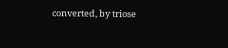converted, by triose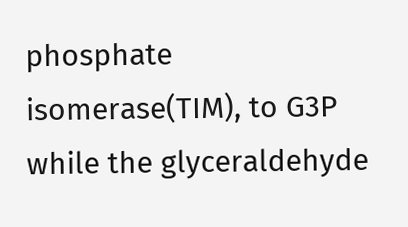phosphate isomerase(TIM), to G3P while the glyceraldehyde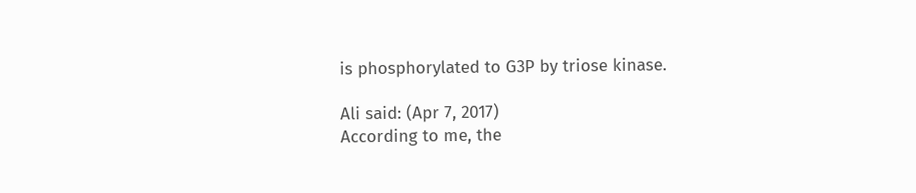is phosphorylated to G3P by triose kinase.

Ali said: (Apr 7, 2017)
According to me, the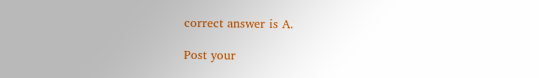correct answer is A.

Post your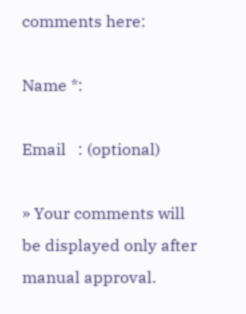comments here:

Name *:

Email   : (optional)

» Your comments will be displayed only after manual approval.